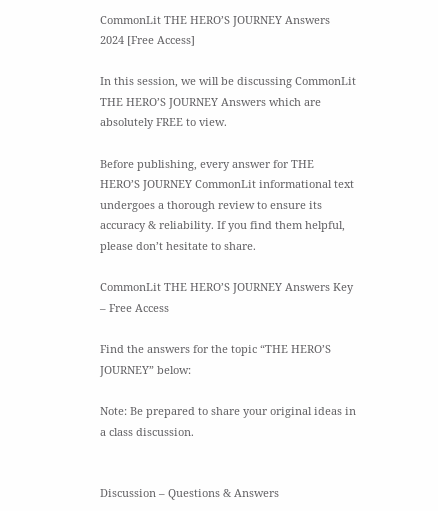CommonLit THE HERO’S JOURNEY Answers 2024 [Free Access]

In this session, we will be discussing CommonLit THE HERO’S JOURNEY Answers which are absolutely FREE to view.

Before publishing, every answer for THE HERO’S JOURNEY CommonLit informational text undergoes a thorough review to ensure its accuracy & reliability. If you find them helpful, please don’t hesitate to share.

CommonLit THE HERO’S JOURNEY Answers Key – Free Access

Find the answers for the topic “THE HERO’S JOURNEY” below:

Note: Be prepared to share your original ideas in a class discussion.


Discussion – Questions & Answers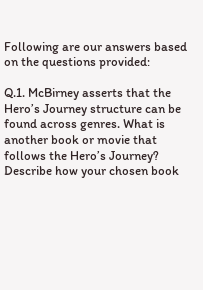Following are our answers based on the questions provided:

Q.1. McBirney asserts that the Hero’s Journey structure can be found across genres. What is another book or movie that follows the Hero’s Journey? Describe how your chosen book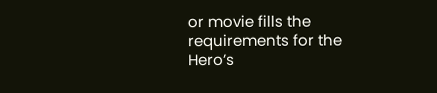or movie fills the requirements for the Hero’s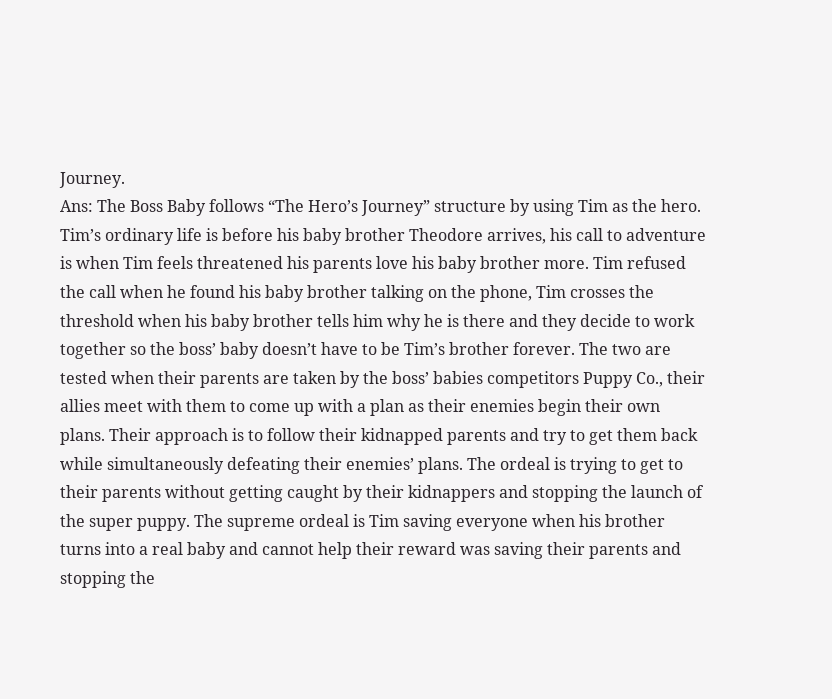Journey.
Ans: The Boss Baby follows “The Hero’s Journey” structure by using Tim as the hero. Tim’s ordinary life is before his baby brother Theodore arrives, his call to adventure is when Tim feels threatened his parents love his baby brother more. Tim refused the call when he found his baby brother talking on the phone, Tim crosses the threshold when his baby brother tells him why he is there and they decide to work together so the boss’ baby doesn’t have to be Tim’s brother forever. The two are tested when their parents are taken by the boss’ babies competitors Puppy Co., their allies meet with them to come up with a plan as their enemies begin their own plans. Their approach is to follow their kidnapped parents and try to get them back while simultaneously defeating their enemies’ plans. The ordeal is trying to get to their parents without getting caught by their kidnappers and stopping the launch of the super puppy. The supreme ordeal is Tim saving everyone when his brother turns into a real baby and cannot help their reward was saving their parents and stopping the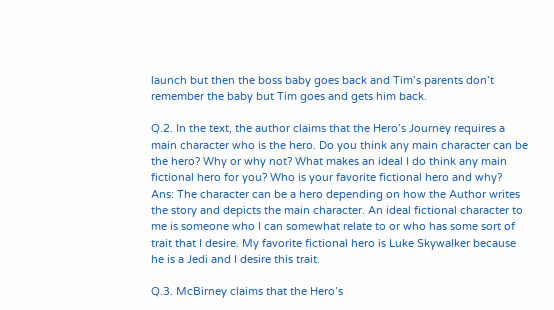launch but then the boss baby goes back and Tim’s parents don’t remember the baby but Tim goes and gets him back.

Q.2. In the text, the author claims that the Hero’s Journey requires a main character who is the hero. Do you think any main character can be the hero? Why or why not? What makes an ideal I do think any main fictional hero for you? Who is your favorite fictional hero and why?
Ans: The character can be a hero depending on how the Author writes the story and depicts the main character. An ideal fictional character to me is someone who I can somewhat relate to or who has some sort of trait that I desire. My favorite fictional hero is Luke Skywalker because he is a Jedi and I desire this trait.

Q.3. McBirney claims that the Hero’s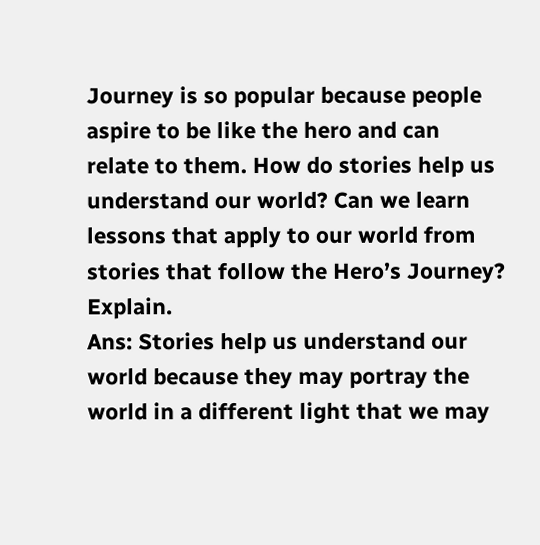Journey is so popular because people aspire to be like the hero and can relate to them. How do stories help us understand our world? Can we learn lessons that apply to our world from stories that follow the Hero’s Journey? Explain.
Ans: Stories help us understand our world because they may portray the world in a different light that we may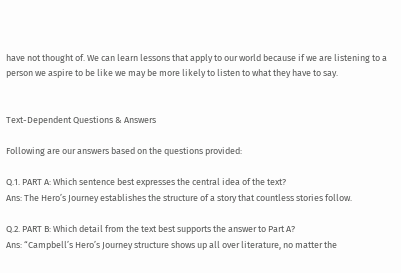have not thought of. We can learn lessons that apply to our world because if we are listening to a person we aspire to be like we may be more likely to listen to what they have to say.


Text-Dependent Questions & Answers

Following are our answers based on the questions provided:

Q.1. PART A: Which sentence best expresses the central idea of the text?
Ans: The Hero’s Journey establishes the structure of a story that countless stories follow.

Q.2. PART B: Which detail from the text best supports the answer to Part A?
Ans: “Campbell’s Hero’s Journey structure shows up all over literature, no matter the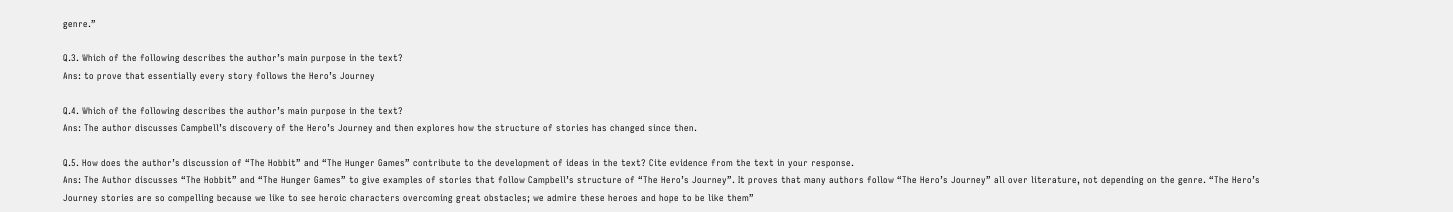genre.”

Q.3. Which of the following describes the author’s main purpose in the text?
Ans: to prove that essentially every story follows the Hero’s Journey

Q.4. Which of the following describes the author’s main purpose in the text?
Ans: The author discusses Campbell’s discovery of the Hero’s Journey and then explores how the structure of stories has changed since then.

Q.5. How does the author’s discussion of “The Hobbit” and “The Hunger Games” contribute to the development of ideas in the text? Cite evidence from the text in your response.
Ans: The Author discusses “The Hobbit” and “The Hunger Games” to give examples of stories that follow Campbell’s structure of “The Hero’s Journey”. It proves that many authors follow “The Hero’s Journey” all over literature, not depending on the genre. “The Hero’s Journey stories are so compelling because we like to see heroic characters overcoming great obstacles; we admire these heroes and hope to be like them”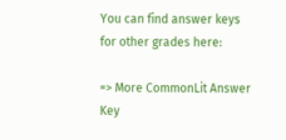You can find answer keys for other grades here:

=> More CommonLit Answer Key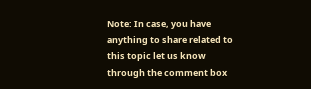Note: In case, you have anything to share related to this topic let us know through the comment box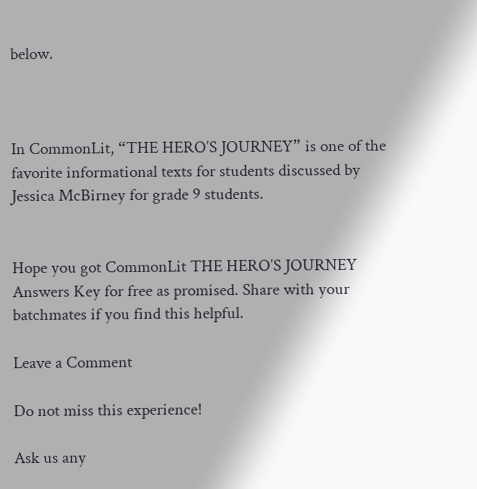below.



In CommonLit, “THE HERO’S JOURNEY” is one of the favorite informational texts for students discussed by Jessica McBirney for grade 9 students.


Hope you got CommonLit THE HERO’S JOURNEY Answers Key for free as promised. Share with your batchmates if you find this helpful.

Leave a Comment

Do not miss this experience!

Ask us any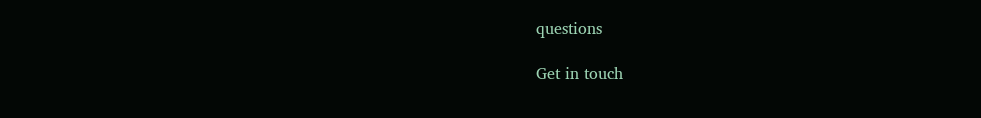questions

Get in touch